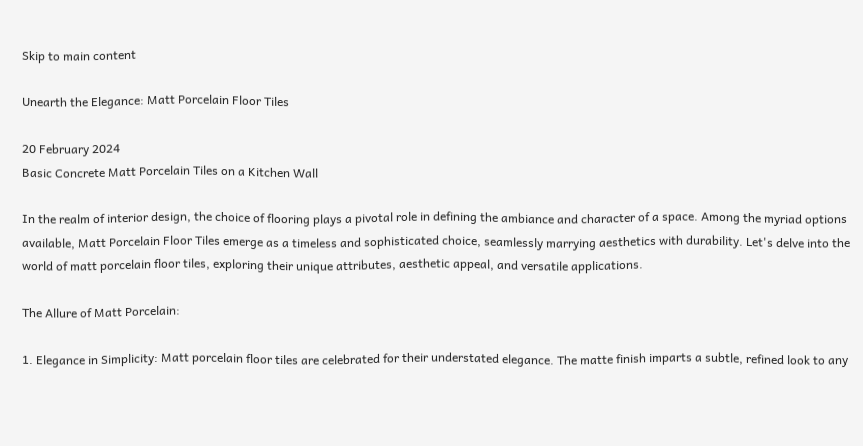Skip to main content

Unearth the Elegance: Matt Porcelain Floor Tiles

20 February 2024
Basic Concrete Matt Porcelain Tiles on a Kitchen Wall

In the realm of interior design, the choice of flooring plays a pivotal role in defining the ambiance and character of a space. Among the myriad options available, Matt Porcelain Floor Tiles emerge as a timeless and sophisticated choice, seamlessly marrying aesthetics with durability. Let's delve into the world of matt porcelain floor tiles, exploring their unique attributes, aesthetic appeal, and versatile applications.

The Allure of Matt Porcelain:

1. Elegance in Simplicity: Matt porcelain floor tiles are celebrated for their understated elegance. The matte finish imparts a subtle, refined look to any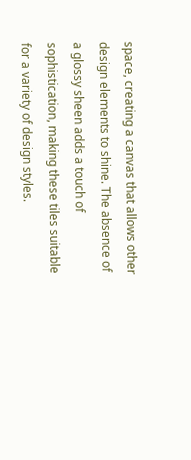space, creating a canvas that allows other design elements to shine. The absence of a glossy sheen adds a touch of sophistication, making these tiles suitable for a variety of design styles.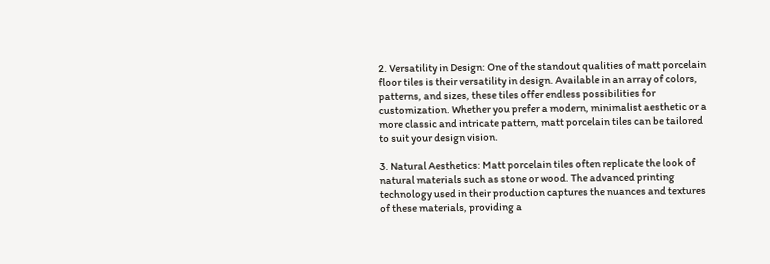2. Versatility in Design: One of the standout qualities of matt porcelain floor tiles is their versatility in design. Available in an array of colors, patterns, and sizes, these tiles offer endless possibilities for customization. Whether you prefer a modern, minimalist aesthetic or a more classic and intricate pattern, matt porcelain tiles can be tailored to suit your design vision.

3. Natural Aesthetics: Matt porcelain tiles often replicate the look of natural materials such as stone or wood. The advanced printing technology used in their production captures the nuances and textures of these materials, providing a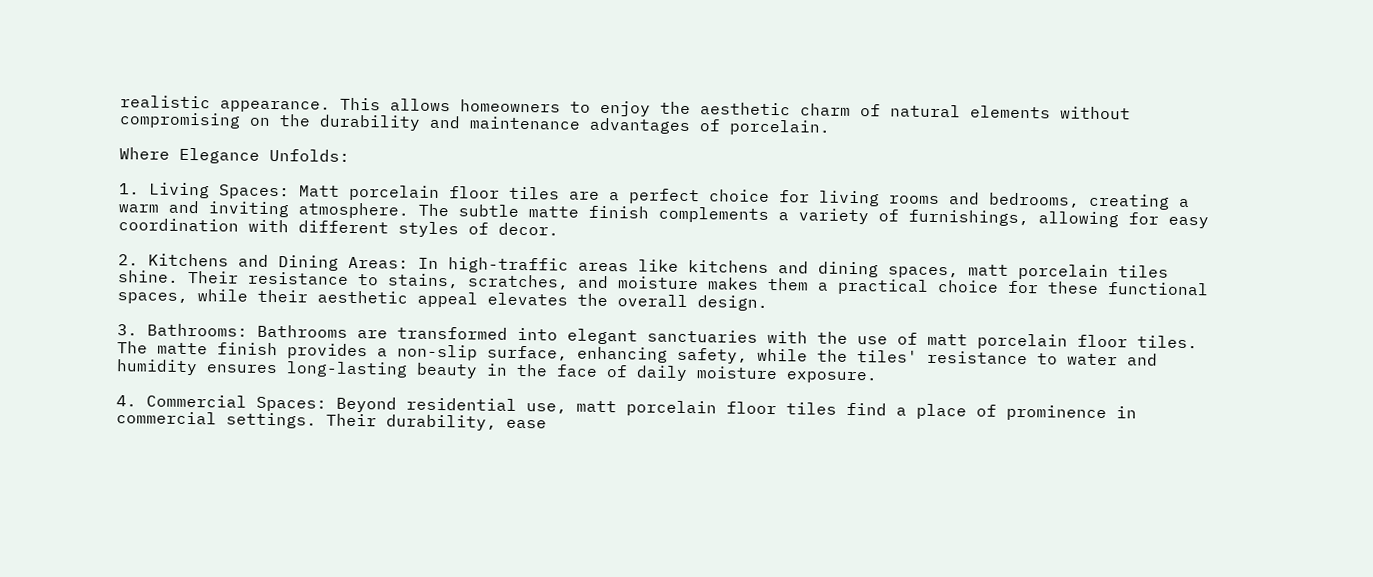realistic appearance. This allows homeowners to enjoy the aesthetic charm of natural elements without compromising on the durability and maintenance advantages of porcelain.

Where Elegance Unfolds:

1. Living Spaces: Matt porcelain floor tiles are a perfect choice for living rooms and bedrooms, creating a warm and inviting atmosphere. The subtle matte finish complements a variety of furnishings, allowing for easy coordination with different styles of decor.

2. Kitchens and Dining Areas: In high-traffic areas like kitchens and dining spaces, matt porcelain tiles shine. Their resistance to stains, scratches, and moisture makes them a practical choice for these functional spaces, while their aesthetic appeal elevates the overall design.

3. Bathrooms: Bathrooms are transformed into elegant sanctuaries with the use of matt porcelain floor tiles. The matte finish provides a non-slip surface, enhancing safety, while the tiles' resistance to water and humidity ensures long-lasting beauty in the face of daily moisture exposure.

4. Commercial Spaces: Beyond residential use, matt porcelain floor tiles find a place of prominence in commercial settings. Their durability, ease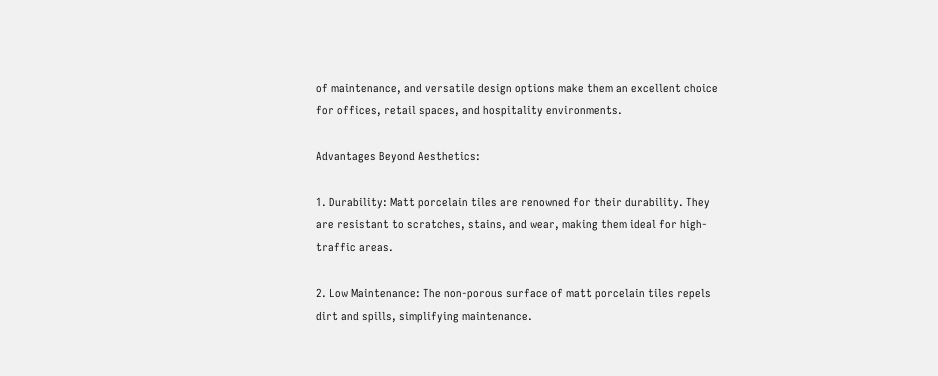of maintenance, and versatile design options make them an excellent choice for offices, retail spaces, and hospitality environments.

Advantages Beyond Aesthetics:

1. Durability: Matt porcelain tiles are renowned for their durability. They are resistant to scratches, stains, and wear, making them ideal for high-traffic areas.

2. Low Maintenance: The non-porous surface of matt porcelain tiles repels dirt and spills, simplifying maintenance.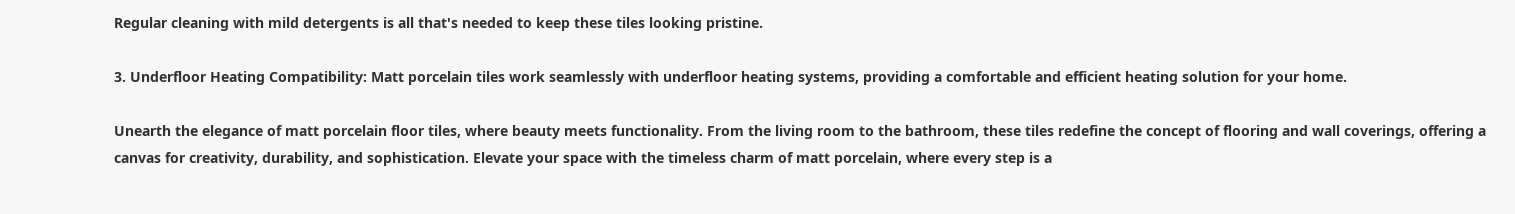Regular cleaning with mild detergents is all that's needed to keep these tiles looking pristine.

3. Underfloor Heating Compatibility: Matt porcelain tiles work seamlessly with underfloor heating systems, providing a comfortable and efficient heating solution for your home.

Unearth the elegance of matt porcelain floor tiles, where beauty meets functionality. From the living room to the bathroom, these tiles redefine the concept of flooring and wall coverings, offering a canvas for creativity, durability, and sophistication. Elevate your space with the timeless charm of matt porcelain, where every step is a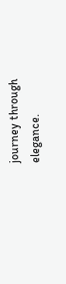journey through elegance.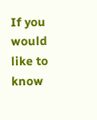If you would like to know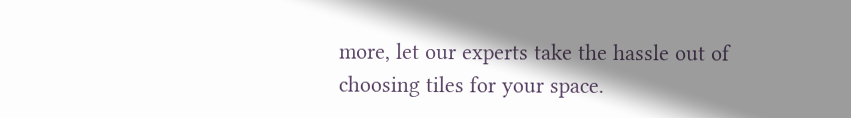more, let our experts take the hassle out of choosing tiles for your space.